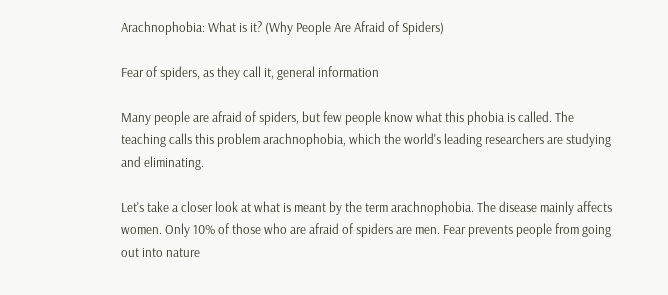Arachnophobia: What is it? (Why People Are Afraid of Spiders)

Fear of spiders, as they call it, general information

Many people are afraid of spiders, but few people know what this phobia is called. The teaching calls this problem arachnophobia, which the world's leading researchers are studying and eliminating.

Let's take a closer look at what is meant by the term arachnophobia. The disease mainly affects women. Only 10% of those who are afraid of spiders are men. Fear prevents people from going out into nature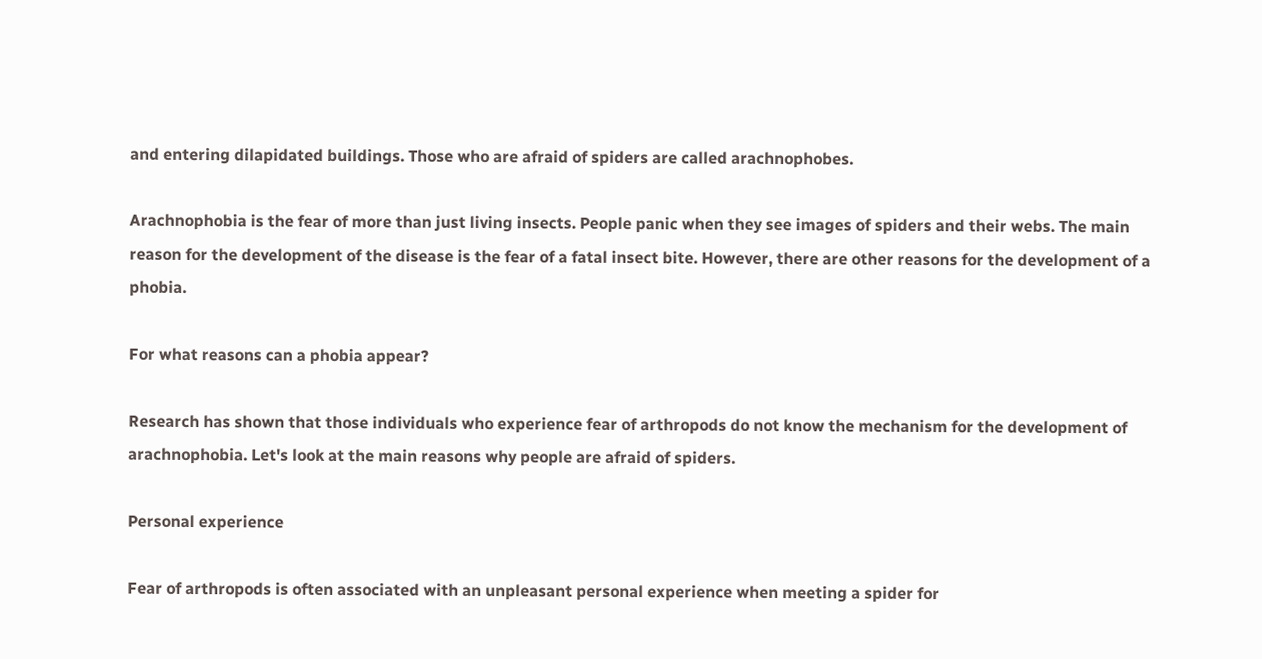and entering dilapidated buildings. Those who are afraid of spiders are called arachnophobes.

Arachnophobia is the fear of more than just living insects. People panic when they see images of spiders and their webs. The main reason for the development of the disease is the fear of a fatal insect bite. However, there are other reasons for the development of a phobia.

For what reasons can a phobia appear?

Research has shown that those individuals who experience fear of arthropods do not know the mechanism for the development of arachnophobia. Let's look at the main reasons why people are afraid of spiders.

Personal experience

Fear of arthropods is often associated with an unpleasant personal experience when meeting a spider for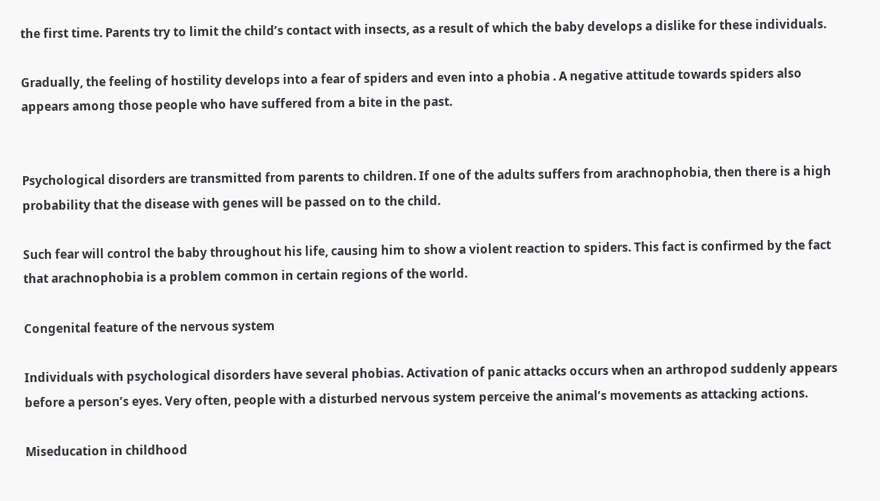the first time. Parents try to limit the child’s contact with insects, as a result of which the baby develops a dislike for these individuals.

Gradually, the feeling of hostility develops into a fear of spiders and even into a phobia . A negative attitude towards spiders also appears among those people who have suffered from a bite in the past.


Psychological disorders are transmitted from parents to children. If one of the adults suffers from arachnophobia, then there is a high probability that the disease with genes will be passed on to the child.

Such fear will control the baby throughout his life, causing him to show a violent reaction to spiders. This fact is confirmed by the fact that arachnophobia is a problem common in certain regions of the world.

Congenital feature of the nervous system

Individuals with psychological disorders have several phobias. Activation of panic attacks occurs when an arthropod suddenly appears before a person’s eyes. Very often, people with a disturbed nervous system perceive the animal’s movements as attacking actions.

Miseducation in childhood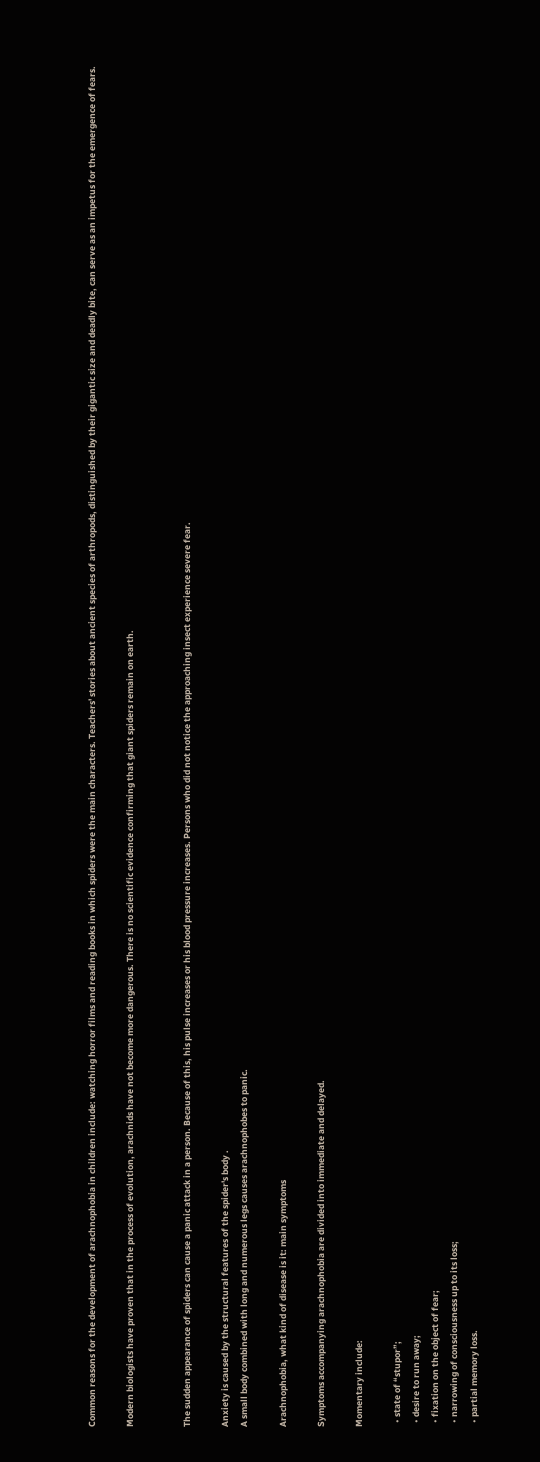Common reasons for the development of arachnophobia in children include: watching horror films and reading books in which spiders were the main characters. Teachers' stories about ancient species of arthropods, distinguished by their gigantic size and deadly bite, can serve as an impetus for the emergence of fears.

Modern biologists have proven that in the process of evolution, arachnids have not become more dangerous. There is no scientific evidence confirming that giant spiders remain on earth.


The sudden appearance of spiders can cause a panic attack in a person. Because of this, his pulse increases or his blood pressure increases. Persons who did not notice the approaching insect experience severe fear.

Anxiety is caused by the structural features of the spider's body .
A small body combined with long and numerous legs causes arachnophobes to panic.

Arachnophobia, what kind of disease is it: main symptoms

Symptoms accompanying arachnophobia are divided into immediate and delayed.

Momentary include:

  • state of “stupor”;
  • desire to run away;
  • fixation on the object of fear;
  • narrowing of consciousness up to its loss;
  • partial memory loss.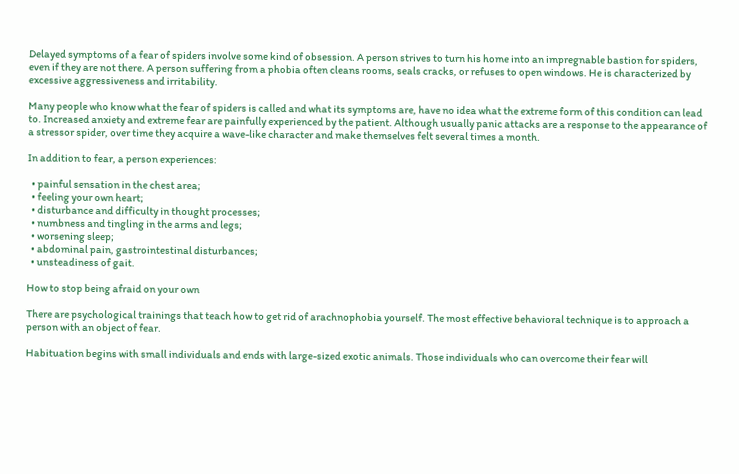Delayed symptoms of a fear of spiders involve some kind of obsession. A person strives to turn his home into an impregnable bastion for spiders, even if they are not there. A person suffering from a phobia often cleans rooms, seals cracks, or refuses to open windows. He is characterized by excessive aggressiveness and irritability.

Many people who know what the fear of spiders is called and what its symptoms are, have no idea what the extreme form of this condition can lead to. Increased anxiety and extreme fear are painfully experienced by the patient. Although usually panic attacks are a response to the appearance of a stressor spider, over time they acquire a wave-like character and make themselves felt several times a month.

In addition to fear, a person experiences:

  • painful sensation in the chest area;
  • feeling your own heart;
  • disturbance and difficulty in thought processes;
  • numbness and tingling in the arms and legs;
  • worsening sleep;
  • abdominal pain, gastrointestinal disturbances;
  • unsteadiness of gait.

How to stop being afraid on your own

There are psychological trainings that teach how to get rid of arachnophobia yourself. The most effective behavioral technique is to approach a person with an object of fear.

Habituation begins with small individuals and ends with large-sized exotic animals. Those individuals who can overcome their fear will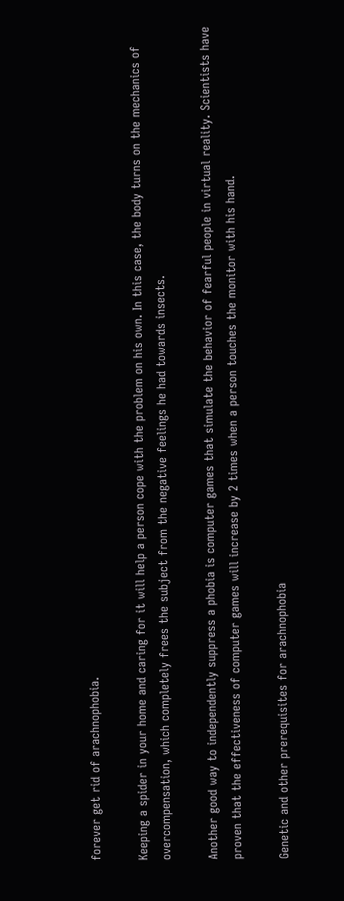forever get rid of arachnophobia.

Keeping a spider in your home and caring for it will help a person cope with the problem on his own. In this case, the body turns on the mechanics of overcompensation, which completely frees the subject from the negative feelings he had towards insects.

Another good way to independently suppress a phobia is computer games that simulate the behavior of fearful people in virtual reality. Scientists have proven that the effectiveness of computer games will increase by 2 times when a person touches the monitor with his hand.

Genetic and other prerequisites for arachnophobia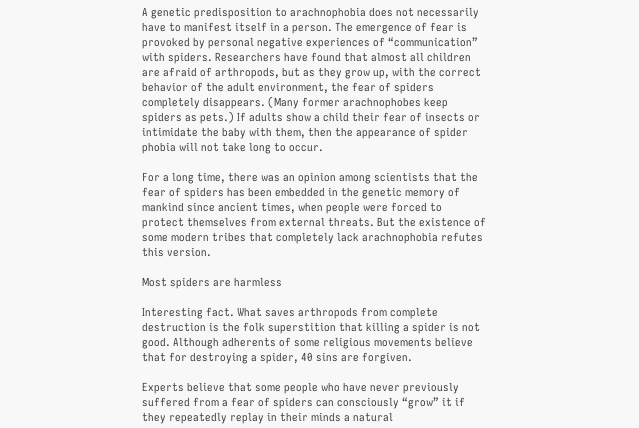A genetic predisposition to arachnophobia does not necessarily have to manifest itself in a person. The emergence of fear is provoked by personal negative experiences of “communication” with spiders. Researchers have found that almost all children are afraid of arthropods, but as they grow up, with the correct behavior of the adult environment, the fear of spiders completely disappears. (Many former arachnophobes keep spiders as pets.) If adults show a child their fear of insects or intimidate the baby with them, then the appearance of spider phobia will not take long to occur.

For a long time, there was an opinion among scientists that the fear of spiders has been embedded in the genetic memory of mankind since ancient times, when people were forced to protect themselves from external threats. But the existence of some modern tribes that completely lack arachnophobia refutes this version.

Most spiders are harmless

Interesting fact. What saves arthropods from complete destruction is the folk superstition that killing a spider is not good. Although adherents of some religious movements believe that for destroying a spider, 40 sins are forgiven.

Experts believe that some people who have never previously suffered from a fear of spiders can consciously “grow” it if they repeatedly replay in their minds a natural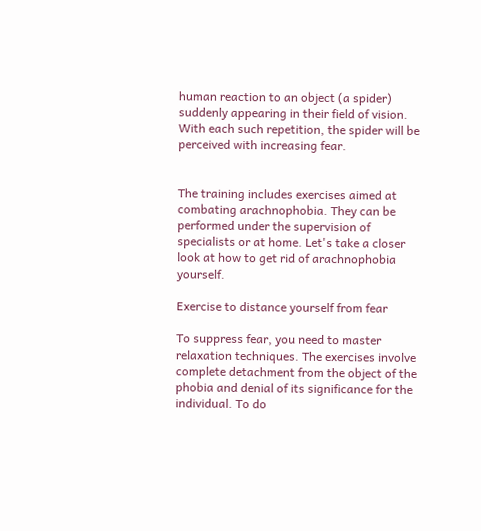human reaction to an object (a spider) suddenly appearing in their field of vision. With each such repetition, the spider will be perceived with increasing fear.


The training includes exercises aimed at combating arachnophobia. They can be performed under the supervision of specialists or at home. Let's take a closer look at how to get rid of arachnophobia yourself.

Exercise to distance yourself from fear

To suppress fear, you need to master relaxation techniques. The exercises involve complete detachment from the object of the phobia and denial of its significance for the individual. To do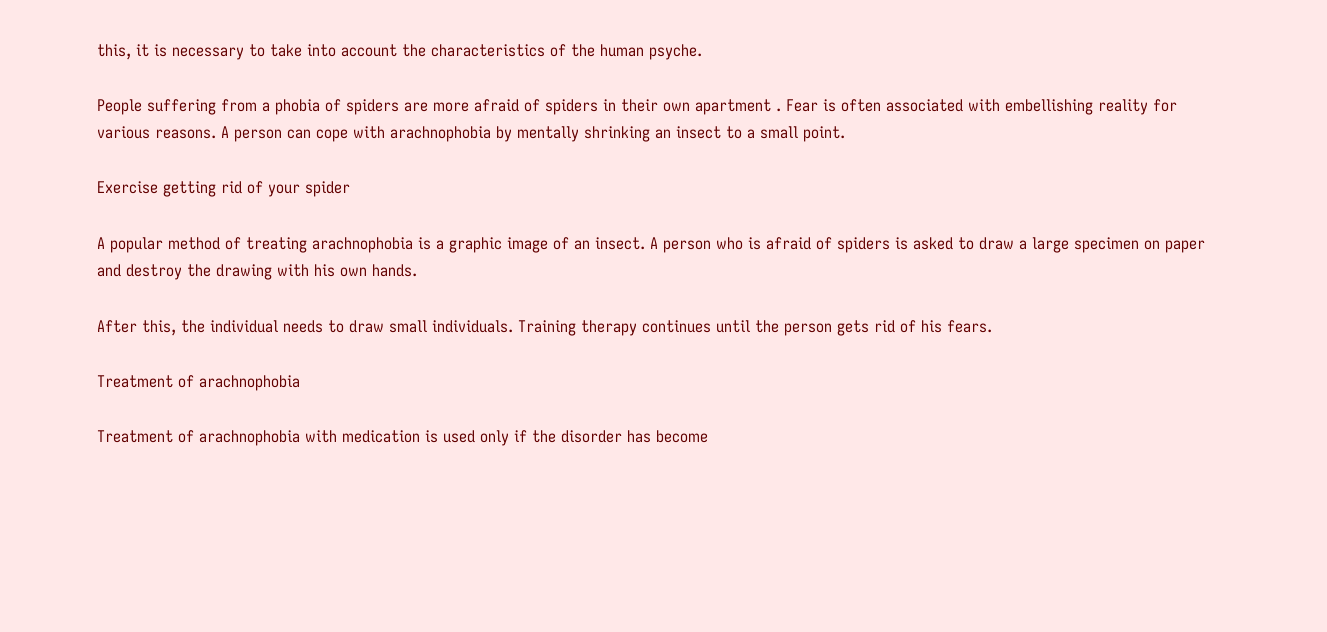this, it is necessary to take into account the characteristics of the human psyche.

People suffering from a phobia of spiders are more afraid of spiders in their own apartment . Fear is often associated with embellishing reality for various reasons. A person can cope with arachnophobia by mentally shrinking an insect to a small point.

Exercise getting rid of your spider

A popular method of treating arachnophobia is a graphic image of an insect. A person who is afraid of spiders is asked to draw a large specimen on paper and destroy the drawing with his own hands.

After this, the individual needs to draw small individuals. Training therapy continues until the person gets rid of his fears.

Treatment of arachnophobia

Treatment of arachnophobia with medication is used only if the disorder has become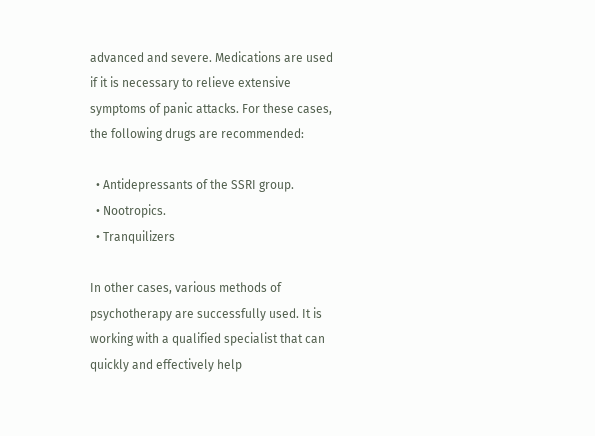advanced and severe. Medications are used if it is necessary to relieve extensive symptoms of panic attacks. For these cases, the following drugs are recommended:

  • Antidepressants of the SSRI group.
  • Nootropics.
  • Tranquilizers

In other cases, various methods of psychotherapy are successfully used. It is working with a qualified specialist that can quickly and effectively help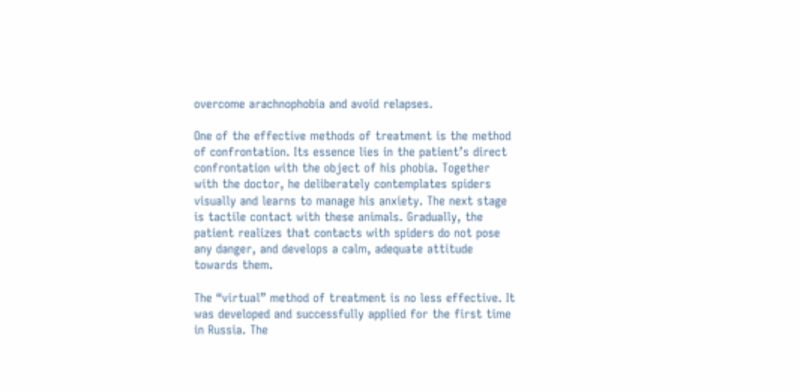overcome arachnophobia and avoid relapses.

One of the effective methods of treatment is the method of confrontation. Its essence lies in the patient’s direct confrontation with the object of his phobia. Together with the doctor, he deliberately contemplates spiders visually and learns to manage his anxiety. The next stage is tactile contact with these animals. Gradually, the patient realizes that contacts with spiders do not pose any danger, and develops a calm, adequate attitude towards them.

The “virtual” method of treatment is no less effective. It was developed and successfully applied for the first time in Russia. The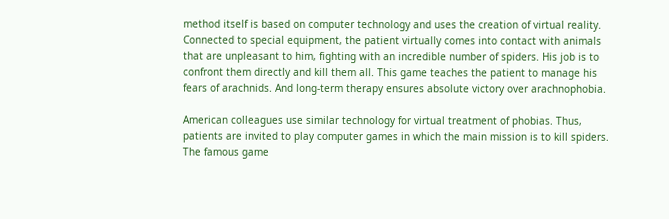method itself is based on computer technology and uses the creation of virtual reality. Connected to special equipment, the patient virtually comes into contact with animals that are unpleasant to him, fighting with an incredible number of spiders. His job is to confront them directly and kill them all. This game teaches the patient to manage his fears of arachnids. And long-term therapy ensures absolute victory over arachnophobia.

American colleagues use similar technology for virtual treatment of phobias. Thus, patients are invited to play computer games in which the main mission is to kill spiders. The famous game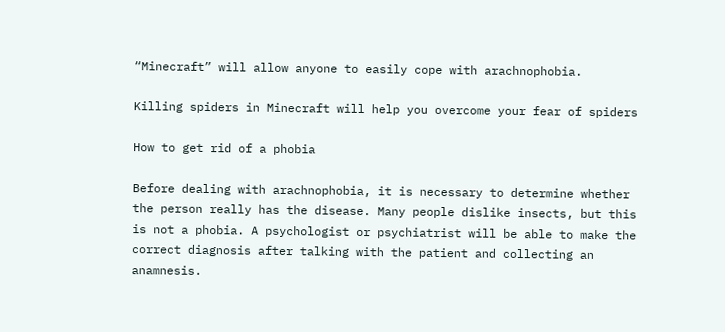“Minecraft” will allow anyone to easily cope with arachnophobia.

Killing spiders in Minecraft will help you overcome your fear of spiders

How to get rid of a phobia

Before dealing with arachnophobia, it is necessary to determine whether the person really has the disease. Many people dislike insects, but this is not a phobia. A psychologist or psychiatrist will be able to make the correct diagnosis after talking with the patient and collecting an anamnesis.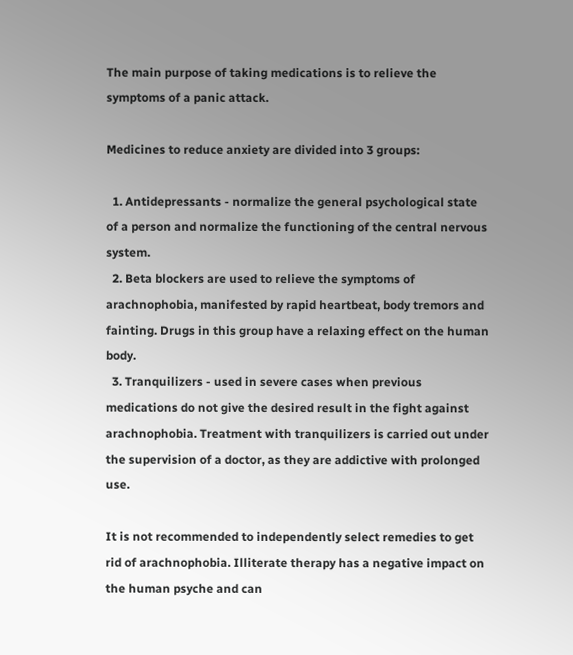The main purpose of taking medications is to relieve the symptoms of a panic attack.

Medicines to reduce anxiety are divided into 3 groups:

  1. Antidepressants - normalize the general psychological state of a person and normalize the functioning of the central nervous system.
  2. Beta blockers are used to relieve the symptoms of arachnophobia, manifested by rapid heartbeat, body tremors and fainting. Drugs in this group have a relaxing effect on the human body.
  3. Tranquilizers - used in severe cases when previous medications do not give the desired result in the fight against arachnophobia. Treatment with tranquilizers is carried out under the supervision of a doctor, as they are addictive with prolonged use.

It is not recommended to independently select remedies to get rid of arachnophobia. Illiterate therapy has a negative impact on the human psyche and can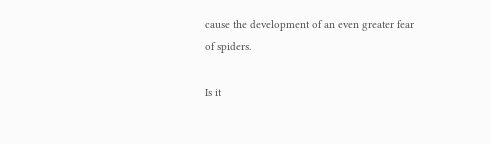cause the development of an even greater fear of spiders.

Is it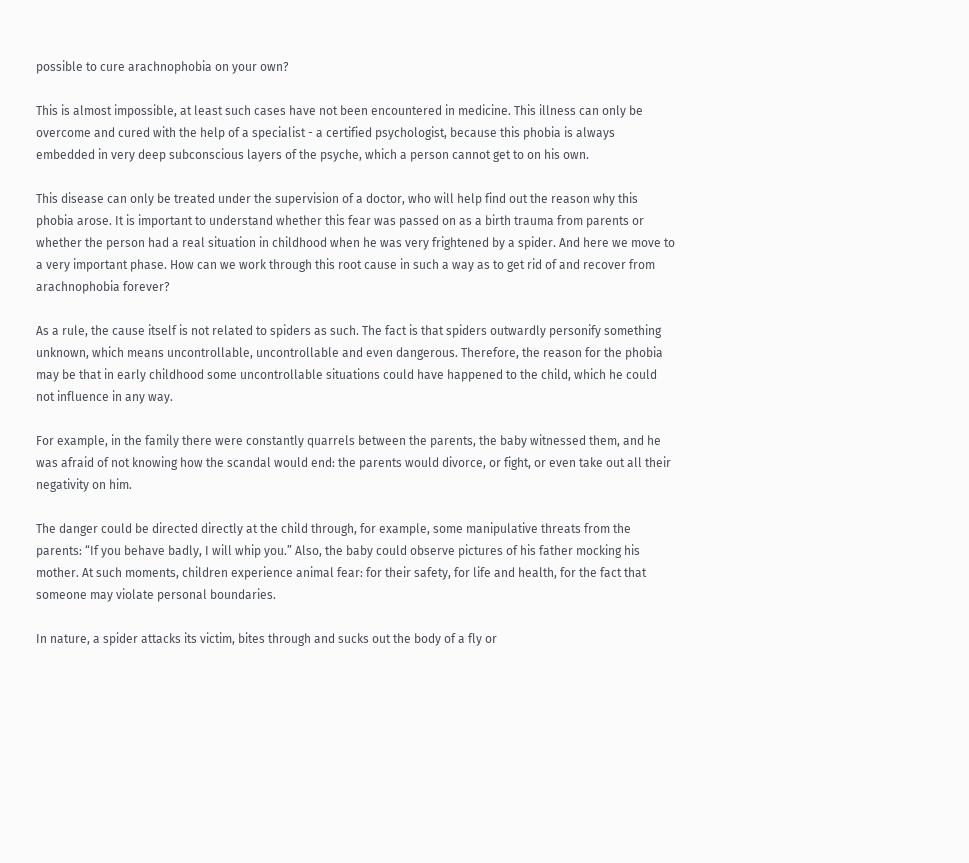possible to cure arachnophobia on your own?

This is almost impossible, at least such cases have not been encountered in medicine. This illness can only be overcome and cured with the help of a specialist - a certified psychologist, because this phobia is always embedded in very deep subconscious layers of the psyche, which a person cannot get to on his own.

This disease can only be treated under the supervision of a doctor, who will help find out the reason why this phobia arose. It is important to understand whether this fear was passed on as a birth trauma from parents or whether the person had a real situation in childhood when he was very frightened by a spider. And here we move to a very important phase. How can we work through this root cause in such a way as to get rid of and recover from arachnophobia forever?

As a rule, the cause itself is not related to spiders as such. The fact is that spiders outwardly personify something unknown, which means uncontrollable, uncontrollable and even dangerous. Therefore, the reason for the phobia may be that in early childhood some uncontrollable situations could have happened to the child, which he could not influence in any way.

For example, in the family there were constantly quarrels between the parents, the baby witnessed them, and he was afraid of not knowing how the scandal would end: the parents would divorce, or fight, or even take out all their negativity on him.

The danger could be directed directly at the child through, for example, some manipulative threats from the parents: “If you behave badly, I will whip you.” Also, the baby could observe pictures of his father mocking his mother. At such moments, children experience animal fear: for their safety, for life and health, for the fact that someone may violate personal boundaries.

In nature, a spider attacks its victim, bites through and sucks out the body of a fly or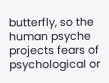butterfly, so the human psyche projects fears of psychological or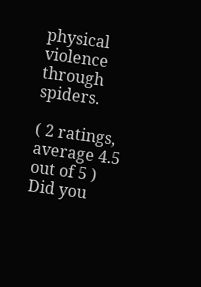physical violence through spiders.

( 2 ratings, average 4.5 out of 5 )
Did you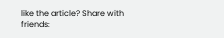like the article? Share with friends: